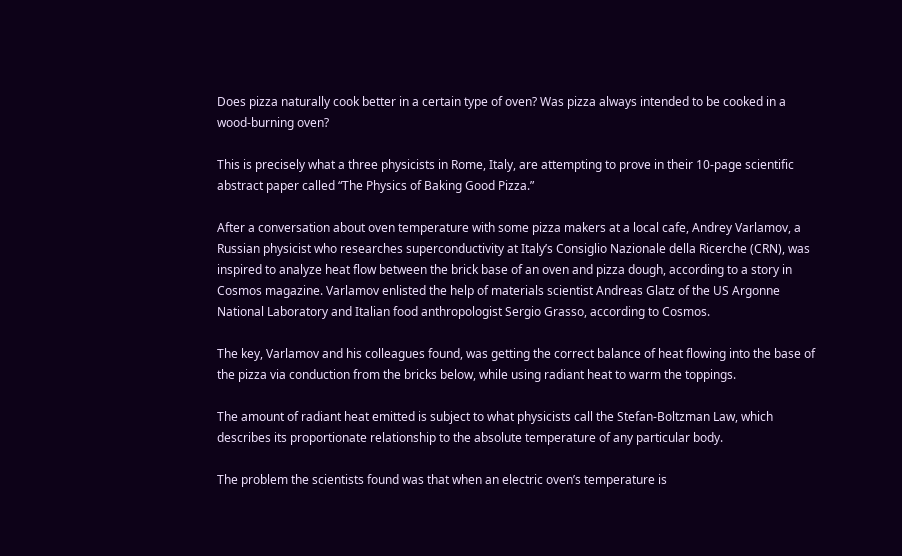Does pizza naturally cook better in a certain type of oven? Was pizza always intended to be cooked in a wood-burning oven?

This is precisely what a three physicists in Rome, Italy, are attempting to prove in their 10-page scientific abstract paper called “The Physics of Baking Good Pizza.”

After a conversation about oven temperature with some pizza makers at a local cafe, Andrey Varlamov, a Russian physicist who researches superconductivity at Italy’s Consiglio Nazionale della Ricerche (CRN), was inspired to analyze heat flow between the brick base of an oven and pizza dough, according to a story in Cosmos magazine. Varlamov enlisted the help of materials scientist Andreas Glatz of the US Argonne National Laboratory and Italian food anthropologist Sergio Grasso, according to Cosmos.

The key, Varlamov and his colleagues found, was getting the correct balance of heat flowing into the base of the pizza via conduction from the bricks below, while using radiant heat to warm the toppings.

The amount of radiant heat emitted is subject to what physicists call the Stefan-Boltzman Law, which describes its proportionate relationship to the absolute temperature of any particular body.

The problem the scientists found was that when an electric oven’s temperature is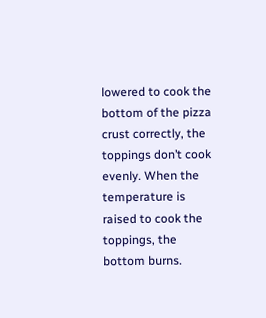lowered to cook the bottom of the pizza crust correctly, the toppings don’t cook evenly. When the temperature is raised to cook the toppings, the bottom burns.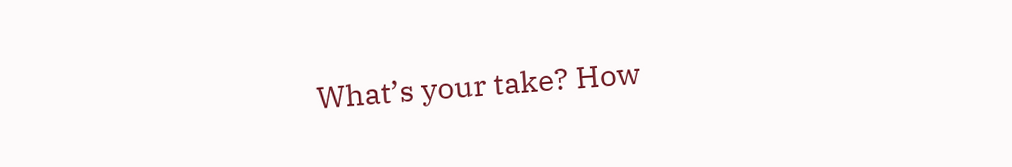What’s your take? How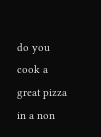do you cook a great pizza in a non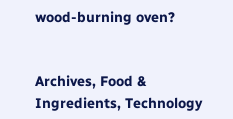wood-burning oven?


Archives, Food & Ingredients, Technology